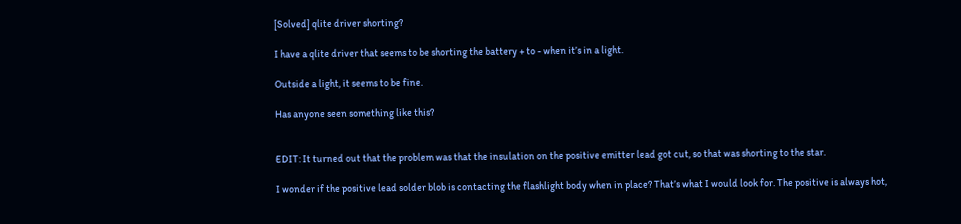[Solved] qlite driver shorting?

I have a qlite driver that seems to be shorting the battery + to - when it’s in a light.

Outside a light, it seems to be fine.

Has anyone seen something like this?


EDIT: It turned out that the problem was that the insulation on the positive emitter lead got cut, so that was shorting to the star.

I wonder if the positive lead solder blob is contacting the flashlight body when in place? That’s what I would look for. The positive is always hot,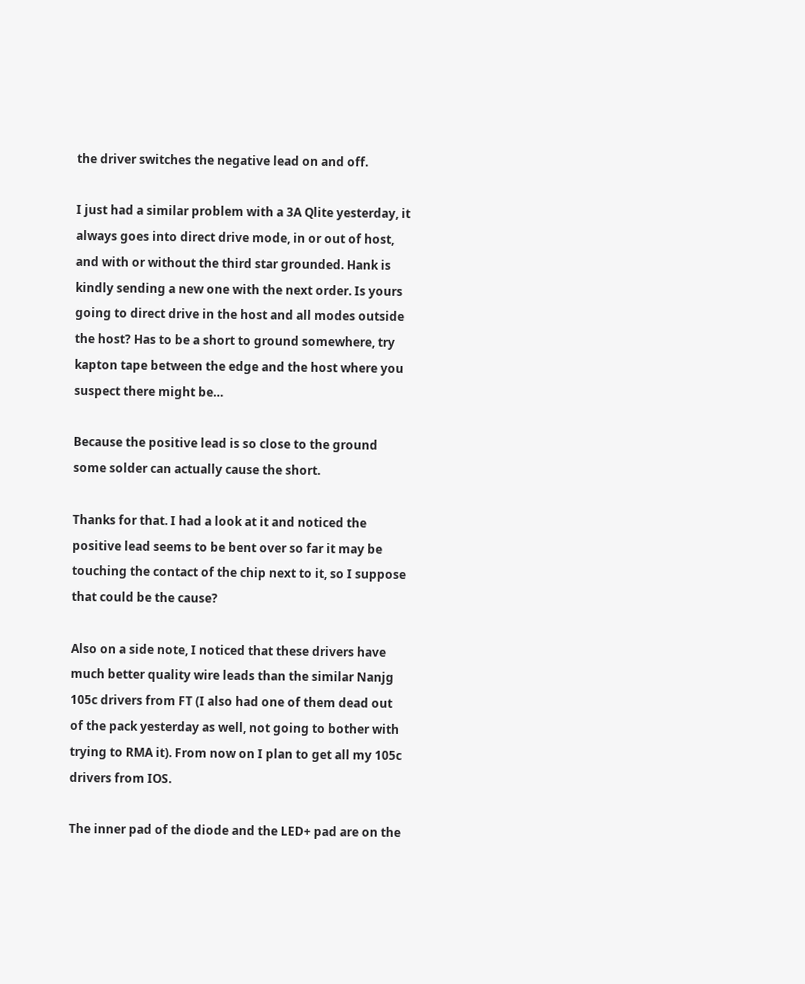the driver switches the negative lead on and off.

I just had a similar problem with a 3A Qlite yesterday, it always goes into direct drive mode, in or out of host, and with or without the third star grounded. Hank is kindly sending a new one with the next order. Is yours going to direct drive in the host and all modes outside the host? Has to be a short to ground somewhere, try kapton tape between the edge and the host where you suspect there might be…

Because the positive lead is so close to the ground some solder can actually cause the short.

Thanks for that. I had a look at it and noticed the positive lead seems to be bent over so far it may be touching the contact of the chip next to it, so I suppose that could be the cause?

Also on a side note, I noticed that these drivers have much better quality wire leads than the similar Nanjg 105c drivers from FT (I also had one of them dead out of the pack yesterday as well, not going to bother with trying to RMA it). From now on I plan to get all my 105c drivers from IOS.

The inner pad of the diode and the LED+ pad are on the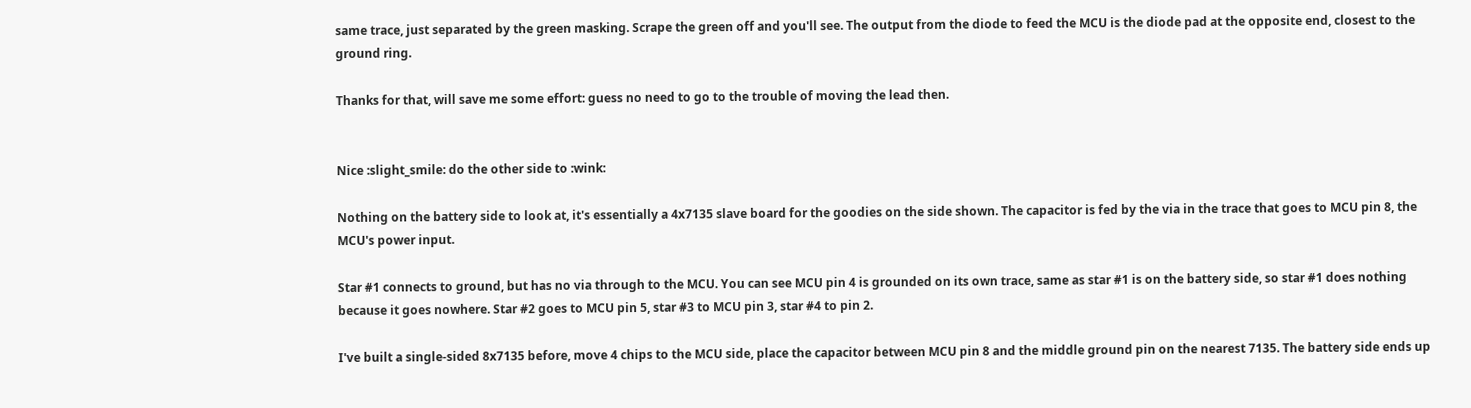same trace, just separated by the green masking. Scrape the green off and you'll see. The output from the diode to feed the MCU is the diode pad at the opposite end, closest to the ground ring.

Thanks for that, will save me some effort: guess no need to go to the trouble of moving the lead then.


Nice :slight_smile: do the other side to :wink:

Nothing on the battery side to look at, it's essentially a 4x7135 slave board for the goodies on the side shown. The capacitor is fed by the via in the trace that goes to MCU pin 8, the MCU's power input.

Star #1 connects to ground, but has no via through to the MCU. You can see MCU pin 4 is grounded on its own trace, same as star #1 is on the battery side, so star #1 does nothing because it goes nowhere. Star #2 goes to MCU pin 5, star #3 to MCU pin 3, star #4 to pin 2.

I've built a single-sided 8x7135 before, move 4 chips to the MCU side, place the capacitor between MCU pin 8 and the middle ground pin on the nearest 7135. The battery side ends up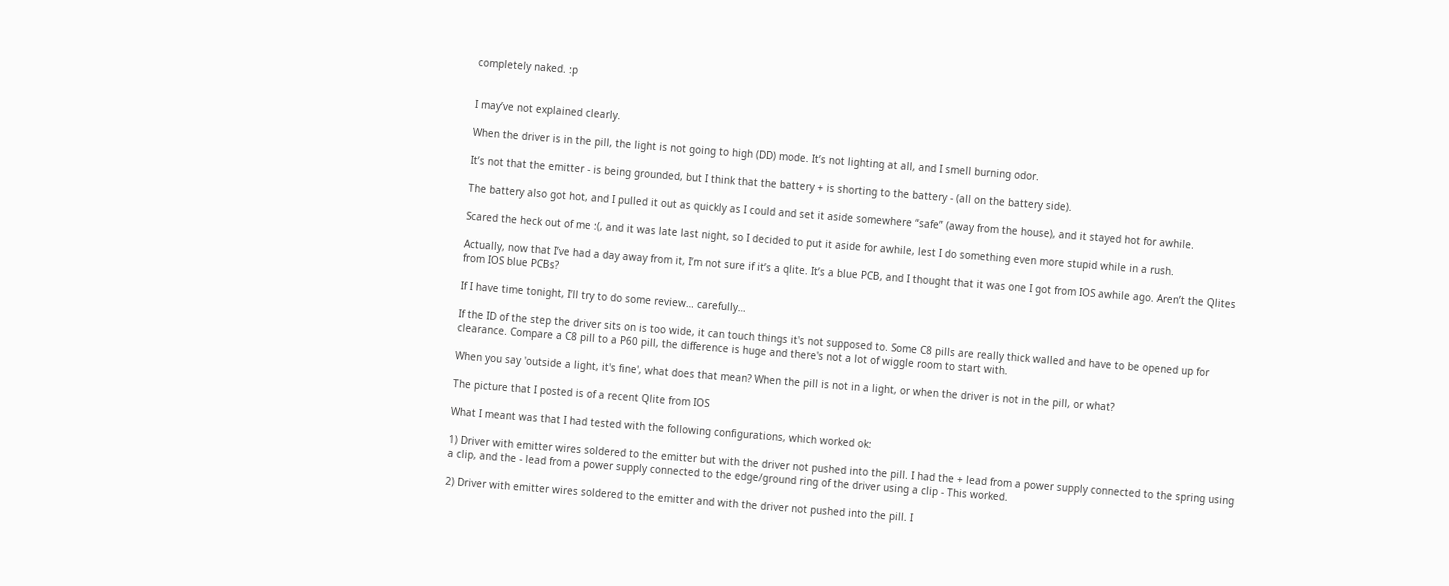completely naked. :p


I may’ve not explained clearly.

When the driver is in the pill, the light is not going to high (DD) mode. It’s not lighting at all, and I smell burning odor.

It’s not that the emitter - is being grounded, but I think that the battery + is shorting to the battery - (all on the battery side).

The battery also got hot, and I pulled it out as quickly as I could and set it aside somewhere “safe” (away from the house), and it stayed hot for awhile.

Scared the heck out of me :(, and it was late last night, so I decided to put it aside for awhile, lest I do something even more stupid while in a rush.

Actually, now that I’ve had a day away from it, I’m not sure if it’s a qlite. It’s a blue PCB, and I thought that it was one I got from IOS awhile ago. Aren’t the Qlites from IOS blue PCBs?

If I have time tonight, I’ll try to do some review… carefully…

If the ID of the step the driver sits on is too wide, it can touch things it's not supposed to. Some C8 pills are really thick walled and have to be opened up for clearance. Compare a C8 pill to a P60 pill, the difference is huge and there's not a lot of wiggle room to start with.

When you say 'outside a light, it's fine', what does that mean? When the pill is not in a light, or when the driver is not in the pill, or what?

The picture that I posted is of a recent Qlite from IOS

What I meant was that I had tested with the following configurations, which worked ok:

1) Driver with emitter wires soldered to the emitter but with the driver not pushed into the pill. I had the + lead from a power supply connected to the spring using a clip, and the - lead from a power supply connected to the edge/ground ring of the driver using a clip - This worked.

2) Driver with emitter wires soldered to the emitter and with the driver not pushed into the pill. I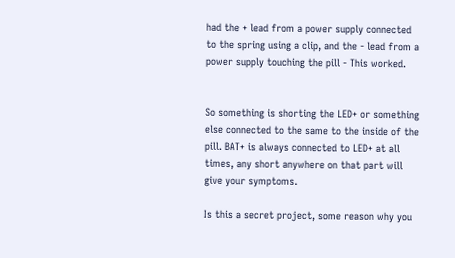had the + lead from a power supply connected to the spring using a clip, and the - lead from a power supply touching the pill - This worked.


So something is shorting the LED+ or something else connected to the same to the inside of the pill. BAT+ is always connected to LED+ at all times, any short anywhere on that part will give your symptoms.

Is this a secret project, some reason why you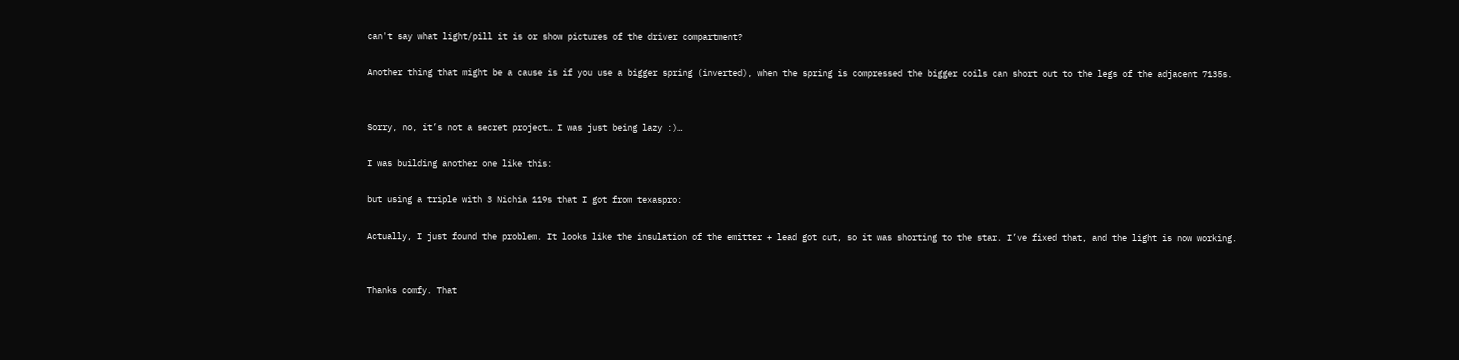can't say what light/pill it is or show pictures of the driver compartment?

Another thing that might be a cause is if you use a bigger spring (inverted), when the spring is compressed the bigger coils can short out to the legs of the adjacent 7135s.


Sorry, no, it’s not a secret project… I was just being lazy :)…

I was building another one like this:

but using a triple with 3 Nichia 119s that I got from texaspro:

Actually, I just found the problem. It looks like the insulation of the emitter + lead got cut, so it was shorting to the star. I’ve fixed that, and the light is now working.


Thanks comfy. That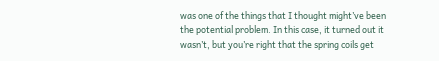was one of the things that I thought might’ve been the potential problem. In this case, it turned out it wasn’t, but you’re right that the spring coils get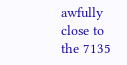awfully close to the 7135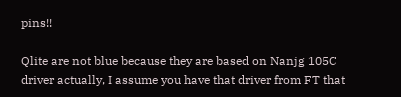pins!!

Qlite are not blue because they are based on Nanjg 105C driver actually, I assume you have that driver from FT that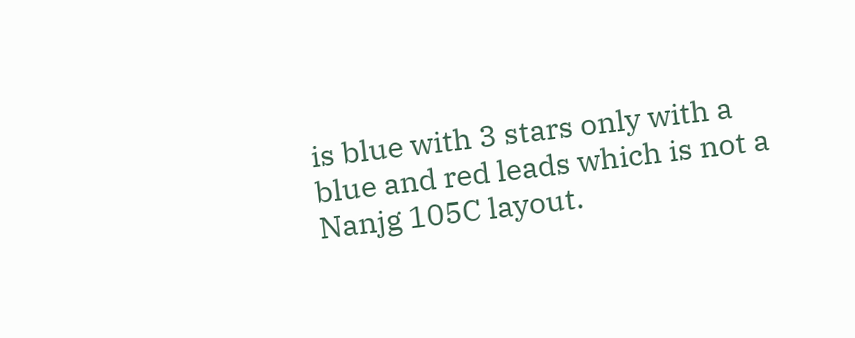is blue with 3 stars only with a blue and red leads which is not a Nanjg 105C layout.